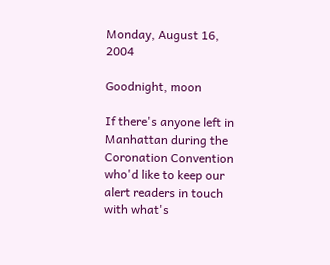Monday, August 16, 2004

Goodnight, moon

If there's anyone left in Manhattan during the Coronation Convention who'd like to keep our alert readers in touch with what's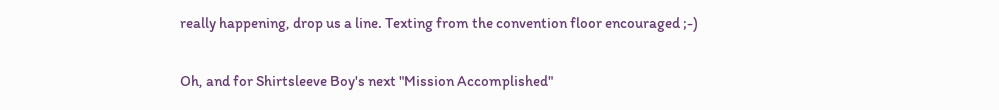really happening, drop us a line. Texting from the convention floor encouraged ;-)

Oh, and for Shirtsleeve Boy's next "Mission Accomplished"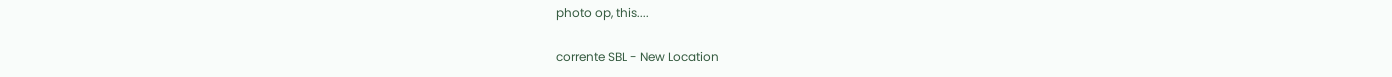photo op, this....

corrente SBL - New Location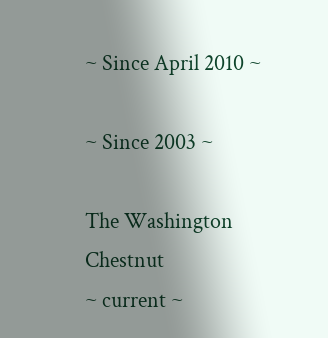~ Since April 2010 ~

~ Since 2003 ~

The Washington Chestnut
~ current ~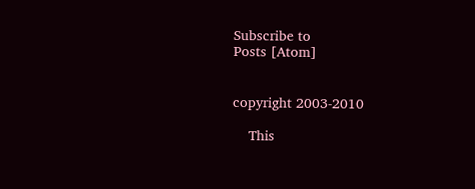Subscribe to
Posts [Atom]


copyright 2003-2010

    This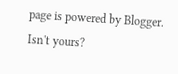page is powered by Blogger. Isn't yours?